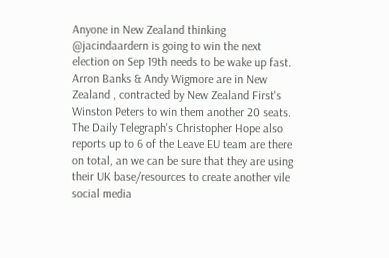Anyone in New Zealand thinking @jacindaardern is going to win the next election on Sep 19th needs to be wake up fast. Arron Banks & Andy Wigmore are in New Zealand , contracted by New Zealand First's Winston Peters to win them another 20 seats.
The Daily Telegraph's Christopher Hope also reports up to 6 of the Leave EU team are there on total, an we can be sure that they are using their UK base/resources to create another vile social media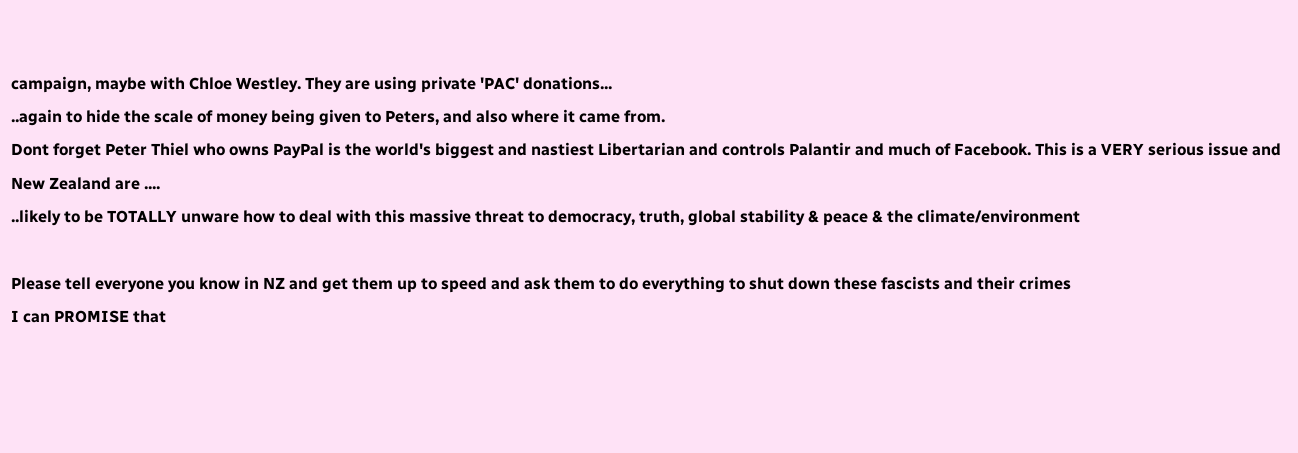campaign, maybe with Chloe Westley. They are using private 'PAC' donations...
..again to hide the scale of money being given to Peters, and also where it came from.
Dont forget Peter Thiel who owns PayPal is the world's biggest and nastiest Libertarian and controls Palantir and much of Facebook. This is a VERY serious issue and New Zealand are ....
..likely to be TOTALLY unware how to deal with this massive threat to democracy, truth, global stability & peace & the climate/environment

Please tell everyone you know in NZ and get them up to speed and ask them to do everything to shut down these fascists and their crimes
I can PROMISE that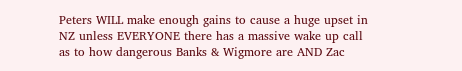Peters WILL make enough gains to cause a huge upset in NZ unless EVERYONE there has a massive wake up call as to how dangerous Banks & Wigmore are AND Zac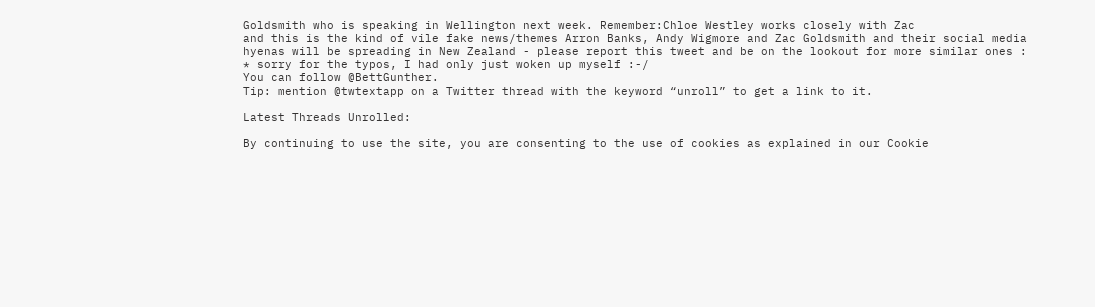Goldsmith who is speaking in Wellington next week. Remember:Chloe Westley works closely with Zac
and this is the kind of vile fake news/themes Arron Banks, Andy Wigmore and Zac Goldsmith and their social media hyenas will be spreading in New Zealand - please report this tweet and be on the lookout for more similar ones :
* sorry for the typos, I had only just woken up myself :-/
You can follow @BettGunther.
Tip: mention @twtextapp on a Twitter thread with the keyword “unroll” to get a link to it.

Latest Threads Unrolled:

By continuing to use the site, you are consenting to the use of cookies as explained in our Cookie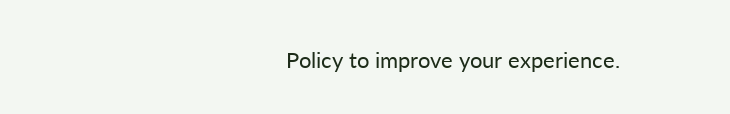Policy to improve your experience.